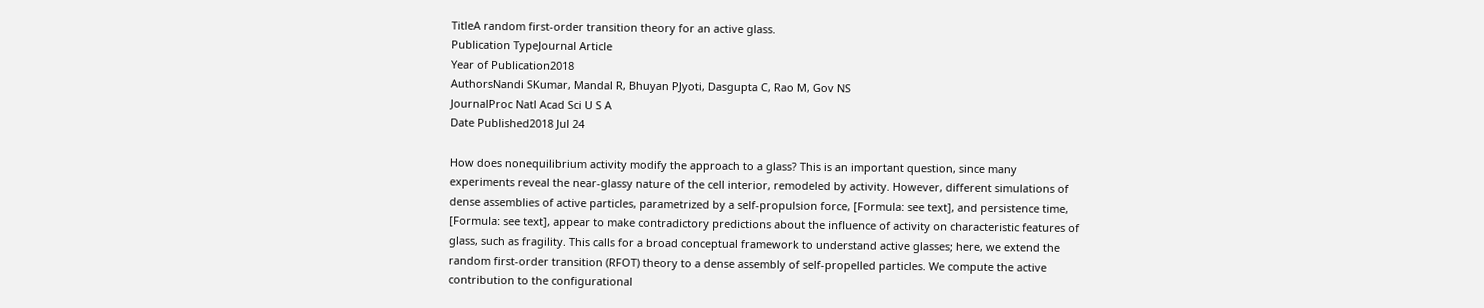TitleA random first-order transition theory for an active glass.
Publication TypeJournal Article
Year of Publication2018
AuthorsNandi SKumar, Mandal R, Bhuyan PJyoti, Dasgupta C, Rao M, Gov NS
JournalProc Natl Acad Sci U S A
Date Published2018 Jul 24

How does nonequilibrium activity modify the approach to a glass? This is an important question, since many experiments reveal the near-glassy nature of the cell interior, remodeled by activity. However, different simulations of dense assemblies of active particles, parametrized by a self-propulsion force, [Formula: see text], and persistence time, [Formula: see text], appear to make contradictory predictions about the influence of activity on characteristic features of glass, such as fragility. This calls for a broad conceptual framework to understand active glasses; here, we extend the random first-order transition (RFOT) theory to a dense assembly of self-propelled particles. We compute the active contribution to the configurational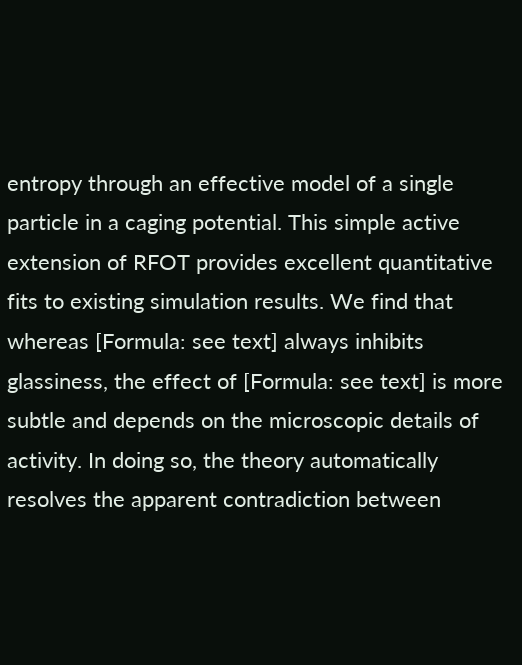entropy through an effective model of a single particle in a caging potential. This simple active extension of RFOT provides excellent quantitative fits to existing simulation results. We find that whereas [Formula: see text] always inhibits glassiness, the effect of [Formula: see text] is more subtle and depends on the microscopic details of activity. In doing so, the theory automatically resolves the apparent contradiction between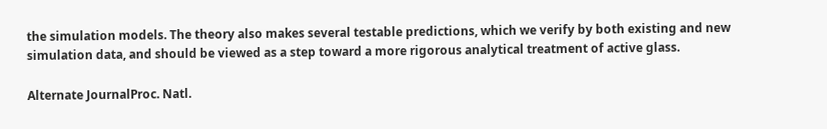the simulation models. The theory also makes several testable predictions, which we verify by both existing and new simulation data, and should be viewed as a step toward a more rigorous analytical treatment of active glass.

Alternate JournalProc. Natl.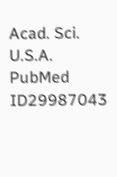Acad. Sci. U.S.A.
PubMed ID29987043